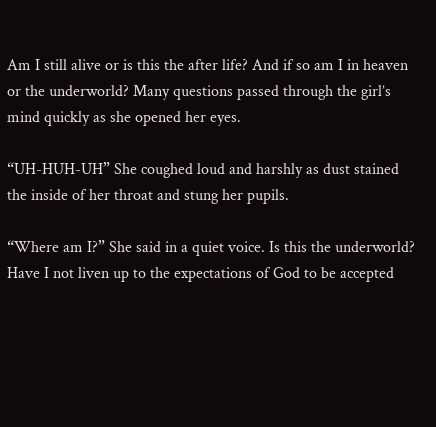Am I still alive or is this the after life? And if so am I in heaven or the underworld? Many questions passed through the girl’s mind quickly as she opened her eyes.

“UH-HUH-UH” She coughed loud and harshly as dust stained the inside of her throat and stung her pupils.

“Where am I?” She said in a quiet voice. Is this the underworld? Have I not liven up to the expectations of God to be accepted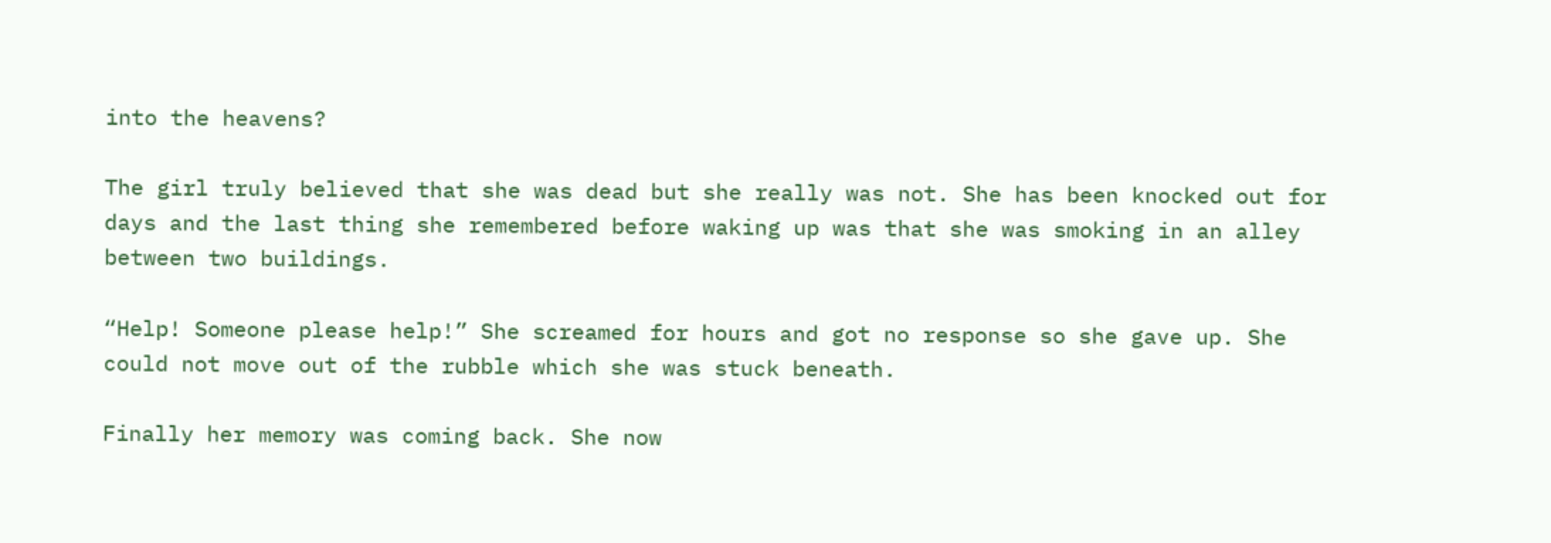into the heavens?

The girl truly believed that she was dead but she really was not. She has been knocked out for days and the last thing she remembered before waking up was that she was smoking in an alley between two buildings.

“Help! Someone please help!” She screamed for hours and got no response so she gave up. She could not move out of the rubble which she was stuck beneath.

Finally her memory was coming back. She now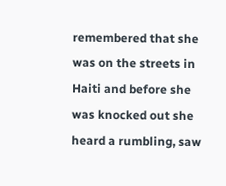remembered that she was on the streets in Haiti and before she was knocked out she heard a rumbling, saw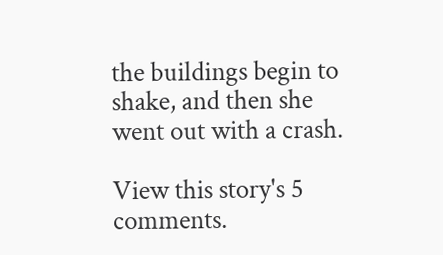the buildings begin to shake, and then she went out with a crash.

View this story's 5 comments.